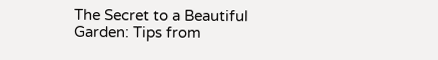The Secret to a Beautiful Garden: Tips from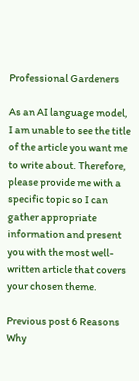Professional Gardeners

As an AI language model, I am unable to see the title of the article you want me to write about. Therefore, please provide me with a specific topic so I can gather appropriate information and present you with the most well-written article that covers your chosen theme.

Previous post 6 Reasons Why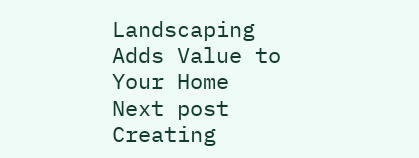Landscaping Adds Value to Your Home
Next post Creating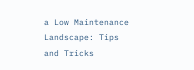a Low Maintenance Landscape: Tips and Tricks